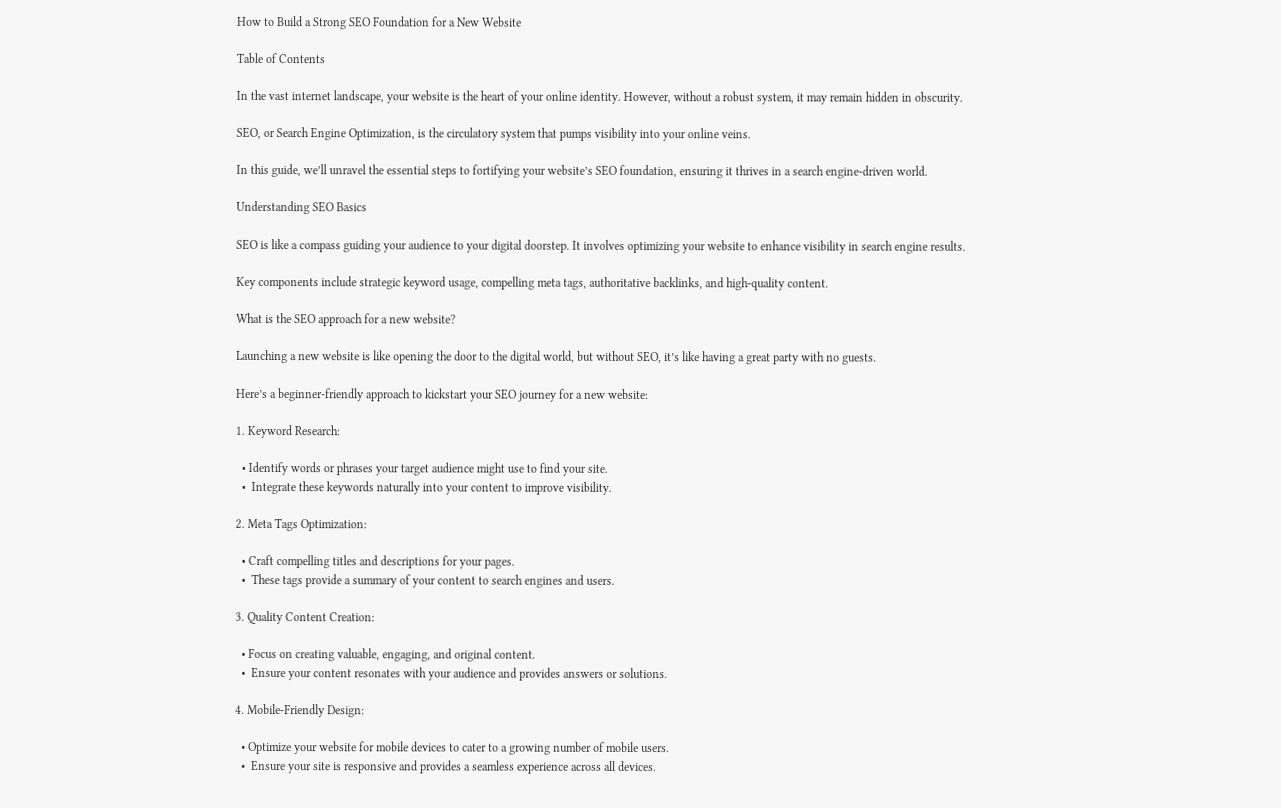How to Build a Strong SEO Foundation for a New Website

Table of Contents

In the vast internet landscape, your website is the heart of your online identity. However, without a robust system, it may remain hidden in obscurity.

SEO, or Search Engine Optimization, is the circulatory system that pumps visibility into your online veins.

In this guide, we’ll unravel the essential steps to fortifying your website’s SEO foundation, ensuring it thrives in a search engine-driven world.

Understanding SEO Basics

SEO is like a compass guiding your audience to your digital doorstep. It involves optimizing your website to enhance visibility in search engine results.

Key components include strategic keyword usage, compelling meta tags, authoritative backlinks, and high-quality content.

What is the SEO approach for a new website?

Launching a new website is like opening the door to the digital world, but without SEO, it’s like having a great party with no guests.

Here’s a beginner-friendly approach to kickstart your SEO journey for a new website:

1. Keyword Research:

  • Identify words or phrases your target audience might use to find your site.
  •  Integrate these keywords naturally into your content to improve visibility.

2. Meta Tags Optimization:

  • Craft compelling titles and descriptions for your pages.
  •  These tags provide a summary of your content to search engines and users.

3. Quality Content Creation:

  • Focus on creating valuable, engaging, and original content.
  •  Ensure your content resonates with your audience and provides answers or solutions.

4. Mobile-Friendly Design:

  • Optimize your website for mobile devices to cater to a growing number of mobile users.
  •  Ensure your site is responsive and provides a seamless experience across all devices.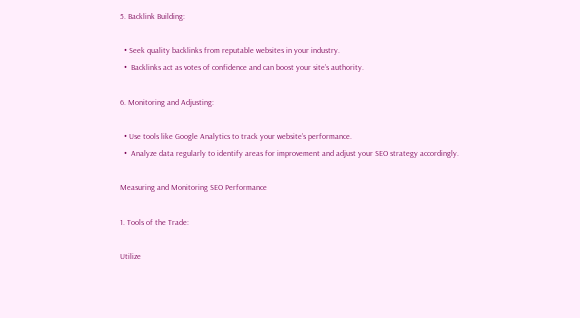5. Backlink Building:

  • Seek quality backlinks from reputable websites in your industry.
  •  Backlinks act as votes of confidence and can boost your site’s authority.

6. Monitoring and Adjusting:

  • Use tools like Google Analytics to track your website’s performance.
  •  Analyze data regularly to identify areas for improvement and adjust your SEO strategy accordingly.

Measuring and Monitoring SEO Performance

1. Tools of the Trade:

Utilize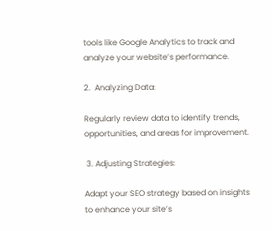tools like Google Analytics to track and analyze your website’s performance.

2.  Analyzing Data:

Regularly review data to identify trends, opportunities, and areas for improvement.

 3. Adjusting Strategies:

Adapt your SEO strategy based on insights to enhance your site’s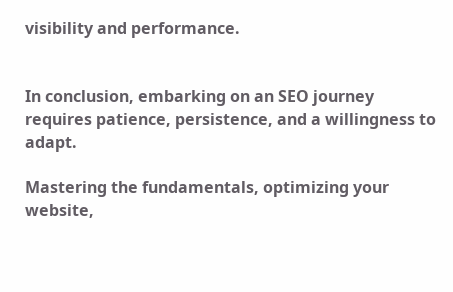visibility and performance.


In conclusion, embarking on an SEO journey requires patience, persistence, and a willingness to adapt.

Mastering the fundamentals, optimizing your website,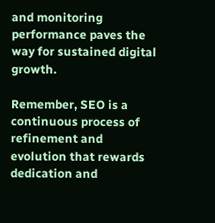and monitoring performance paves the way for sustained digital growth.

Remember, SEO is a continuous process of refinement and evolution that rewards dedication and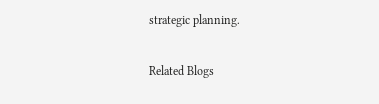strategic planning.

Related Blogs